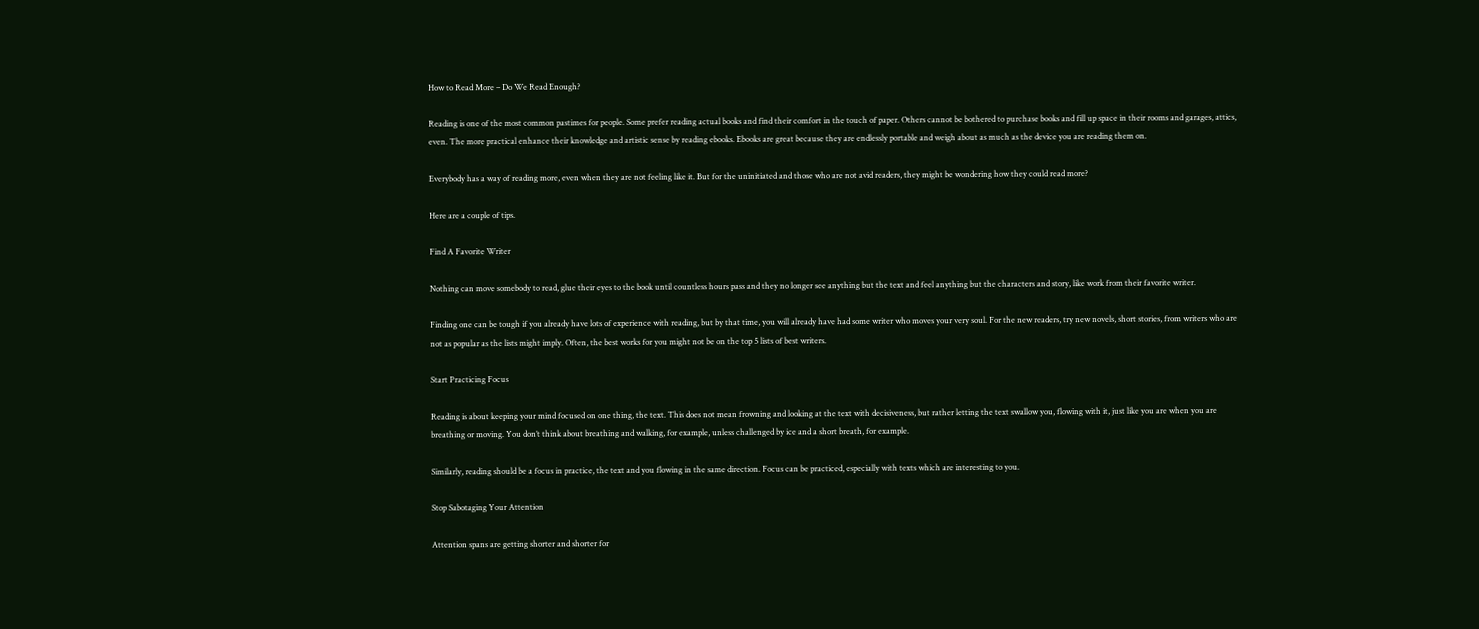How to Read More – Do We Read Enough?

Reading is one of the most common pastimes for people. Some prefer reading actual books and find their comfort in the touch of paper. Others cannot be bothered to purchase books and fill up space in their rooms and garages, attics, even. The more practical enhance their knowledge and artistic sense by reading ebooks. Ebooks are great because they are endlessly portable and weigh about as much as the device you are reading them on.

Everybody has a way of reading more, even when they are not feeling like it. But for the uninitiated and those who are not avid readers, they might be wondering how they could read more?

Here are a couple of tips.

Find A Favorite Writer

Nothing can move somebody to read, glue their eyes to the book until countless hours pass and they no longer see anything but the text and feel anything but the characters and story, like work from their favorite writer.

Finding one can be tough if you already have lots of experience with reading, but by that time, you will already have had some writer who moves your very soul. For the new readers, try new novels, short stories, from writers who are not as popular as the lists might imply. Often, the best works for you might not be on the top 5 lists of best writers.

Start Practicing Focus

Reading is about keeping your mind focused on one thing, the text. This does not mean frowning and looking at the text with decisiveness, but rather letting the text swallow you, flowing with it, just like you are when you are breathing or moving. You don’t think about breathing and walking, for example, unless challenged by ice and a short breath, for example.

Similarly, reading should be a focus in practice, the text and you flowing in the same direction. Focus can be practiced, especially with texts which are interesting to you.

Stop Sabotaging Your Attention

Attention spans are getting shorter and shorter for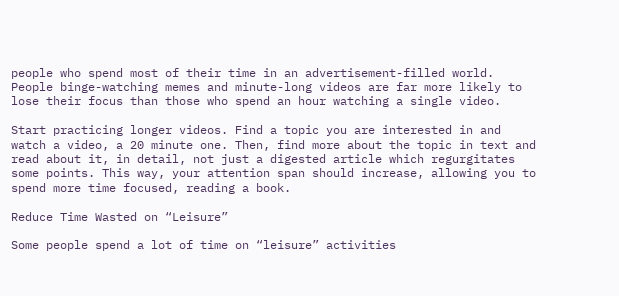people who spend most of their time in an advertisement-filled world. People binge-watching memes and minute-long videos are far more likely to lose their focus than those who spend an hour watching a single video.

Start practicing longer videos. Find a topic you are interested in and watch a video, a 20 minute one. Then, find more about the topic in text and read about it, in detail, not just a digested article which regurgitates some points. This way, your attention span should increase, allowing you to spend more time focused, reading a book.

Reduce Time Wasted on “Leisure”

Some people spend a lot of time on “leisure” activities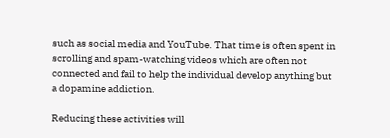such as social media and YouTube. That time is often spent in scrolling and spam-watching videos which are often not connected and fail to help the individual develop anything but a dopamine addiction.

Reducing these activities will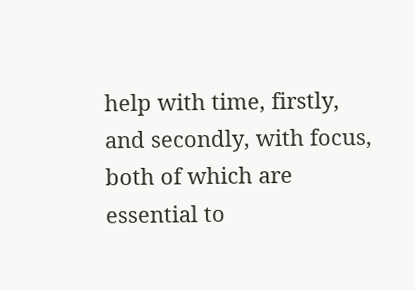help with time, firstly, and secondly, with focus, both of which are essential to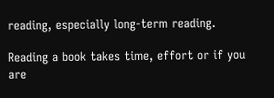reading, especially long-term reading.

Reading a book takes time, effort or if you are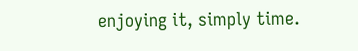enjoying it, simply time.